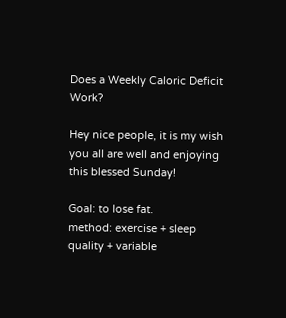Does a Weekly Caloric Deficit Work?

Hey nice people, it is my wish you all are well and enjoying this blessed Sunday!

Goal: to lose fat.
method: exercise + sleep quality + variable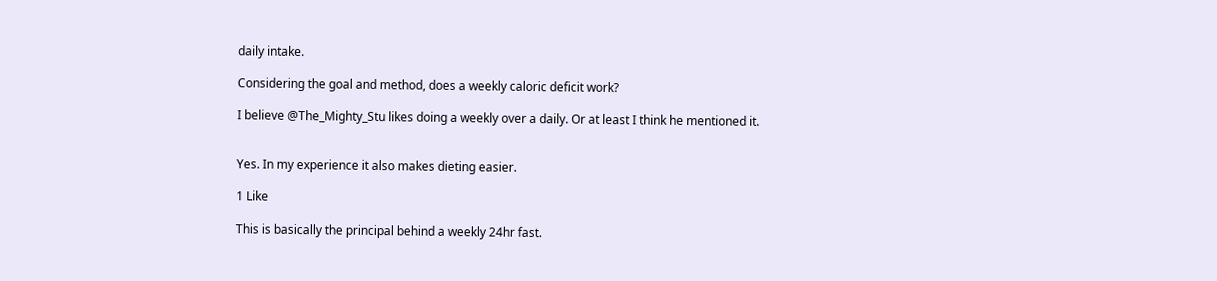daily intake.

Considering the goal and method, does a weekly caloric deficit work?

I believe @The_Mighty_Stu likes doing a weekly over a daily. Or at least I think he mentioned it.


Yes. In my experience it also makes dieting easier.

1 Like

This is basically the principal behind a weekly 24hr fast.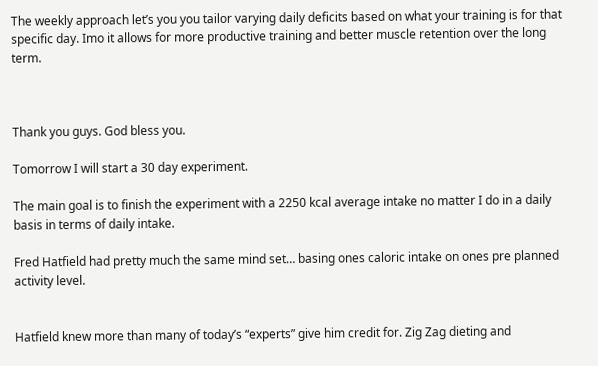The weekly approach let’s you you tailor varying daily deficits based on what your training is for that specific day. Imo it allows for more productive training and better muscle retention over the long term.



Thank you guys. God bless you.

Tomorrow I will start a 30 day experiment.

The main goal is to finish the experiment with a 2250 kcal average intake no matter I do in a daily basis in terms of daily intake.

Fred Hatfield had pretty much the same mind set… basing ones caloric intake on ones pre planned activity level.


Hatfield knew more than many of today’s “experts” give him credit for. Zig Zag dieting and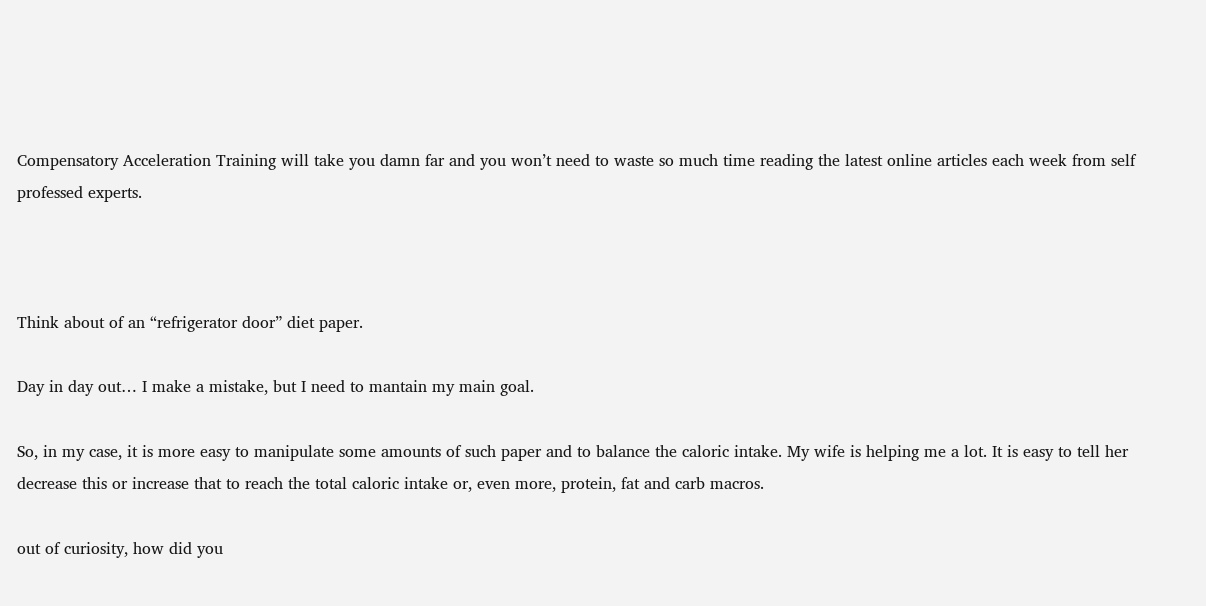Compensatory Acceleration Training will take you damn far and you won’t need to waste so much time reading the latest online articles each week from self professed experts.



Think about of an “refrigerator door” diet paper.

Day in day out… I make a mistake, but I need to mantain my main goal.

So, in my case, it is more easy to manipulate some amounts of such paper and to balance the caloric intake. My wife is helping me a lot. It is easy to tell her decrease this or increase that to reach the total caloric intake or, even more, protein, fat and carb macros.

out of curiosity, how did you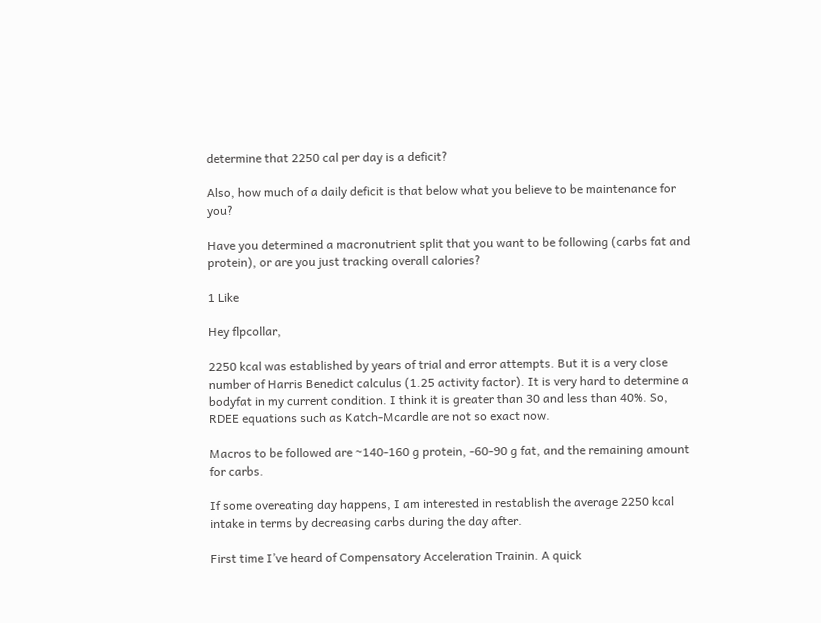determine that 2250 cal per day is a deficit?

Also, how much of a daily deficit is that below what you believe to be maintenance for you?

Have you determined a macronutrient split that you want to be following (carbs fat and protein), or are you just tracking overall calories?

1 Like

Hey flpcollar,

2250 kcal was established by years of trial and error attempts. But it is a very close number of Harris Benedict calculus (1.25 activity factor). It is very hard to determine a bodyfat in my current condition. I think it is greater than 30 and less than 40%. So, RDEE equations such as Katch-Mcardle are not so exact now.

Macros to be followed are ~140-160 g protein, -60-90 g fat, and the remaining amount for carbs.

If some overeating day happens, I am interested in restablish the average 2250 kcal intake in terms by decreasing carbs during the day after.

First time I’ve heard of Compensatory Acceleration Trainin. A quick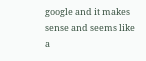google and it makes sense and seems like a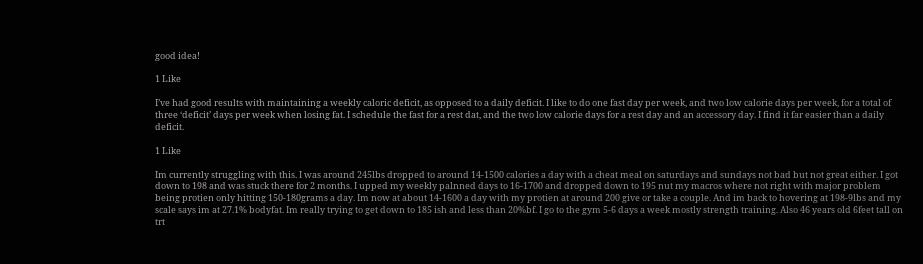good idea!

1 Like

I’ve had good results with maintaining a weekly caloric deficit, as opposed to a daily deficit. I like to do one fast day per week, and two low calorie days per week, for a total of three ‘deficit’ days per week when losing fat. I schedule the fast for a rest dat, and the two low calorie days for a rest day and an accessory day. I find it far easier than a daily deficit.

1 Like

Im currently struggling with this. I was around 245lbs dropped to around 14-1500 calories a day with a cheat meal on saturdays and sundays not bad but not great either. I got down to 198 and was stuck there for 2 months. I upped my weekly palnned days to 16-1700 and dropped down to 195 nut my macros where not right with major problem being protien only hitting 150-180grams a day. Im now at about 14-1600 a day with my protien at around 200 give or take a couple. And im back to hovering at 198-9lbs and my scale says im at 27.1% bodyfat. Im really trying to get down to 185 ish and less than 20%bf. I go to the gym 5-6 days a week mostly strength training. Also 46 years old 6feet tall on trt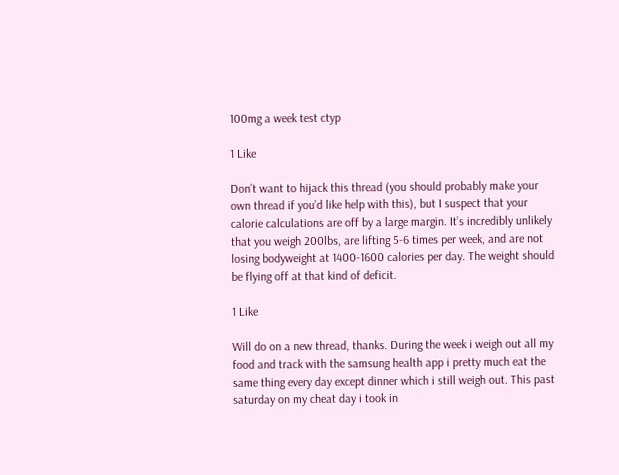100mg a week test ctyp

1 Like

Don’t want to hijack this thread (you should probably make your own thread if you’d like help with this), but I suspect that your calorie calculations are off by a large margin. It’s incredibly unlikely that you weigh 200lbs, are lifting 5-6 times per week, and are not losing bodyweight at 1400-1600 calories per day. The weight should be flying off at that kind of deficit.

1 Like

Will do on a new thread, thanks. During the week i weigh out all my food and track with the samsung health app i pretty much eat the same thing every day except dinner which i still weigh out. This past saturday on my cheat day i took in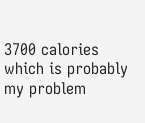3700 calories which is probably my problem